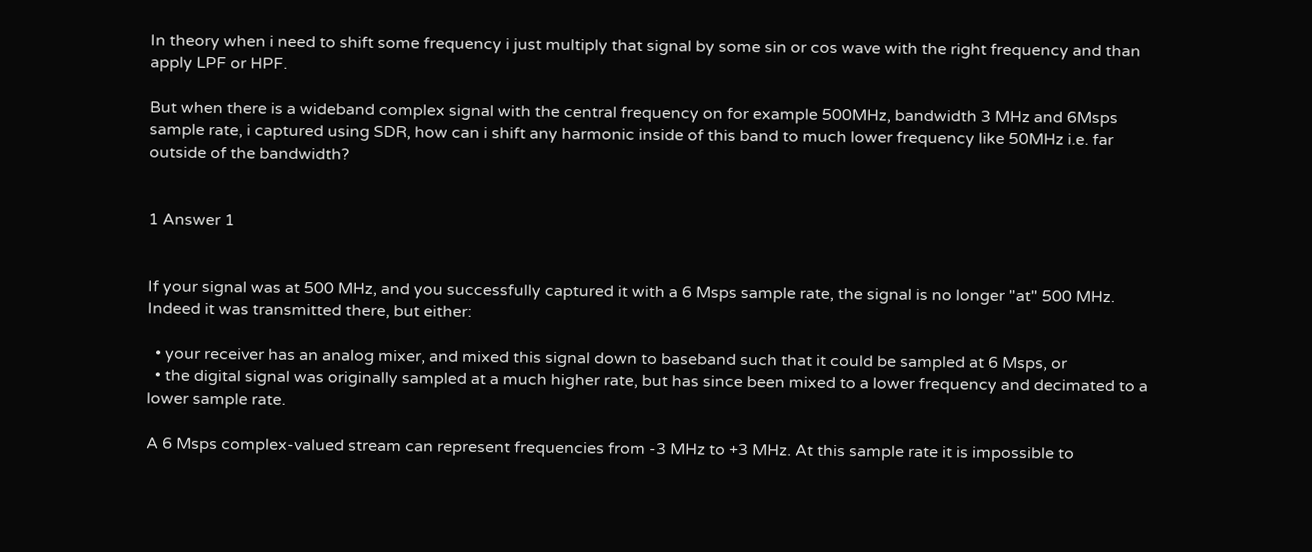In theory when i need to shift some frequency i just multiply that signal by some sin or cos wave with the right frequency and than apply LPF or HPF.

But when there is a wideband complex signal with the central frequency on for example 500MHz, bandwidth 3 MHz and 6Msps sample rate, i captured using SDR, how can i shift any harmonic inside of this band to much lower frequency like 50MHz i.e. far outside of the bandwidth?


1 Answer 1


If your signal was at 500 MHz, and you successfully captured it with a 6 Msps sample rate, the signal is no longer "at" 500 MHz. Indeed it was transmitted there, but either:

  • your receiver has an analog mixer, and mixed this signal down to baseband such that it could be sampled at 6 Msps, or
  • the digital signal was originally sampled at a much higher rate, but has since been mixed to a lower frequency and decimated to a lower sample rate.

A 6 Msps complex-valued stream can represent frequencies from -3 MHz to +3 MHz. At this sample rate it is impossible to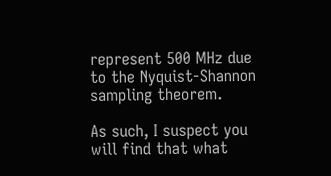represent 500 MHz due to the Nyquist-Shannon sampling theorem.

As such, I suspect you will find that what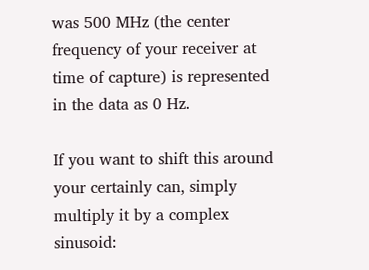was 500 MHz (the center frequency of your receiver at time of capture) is represented in the data as 0 Hz.

If you want to shift this around your certainly can, simply multiply it by a complex sinusoid: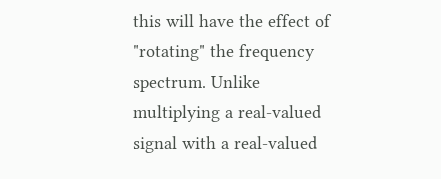this will have the effect of "rotating" the frequency spectrum. Unlike multiplying a real-valued signal with a real-valued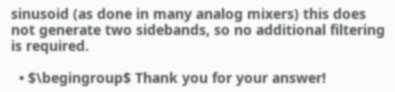sinusoid (as done in many analog mixers) this does not generate two sidebands, so no additional filtering is required.

  • $\begingroup$ Thank you for your answer!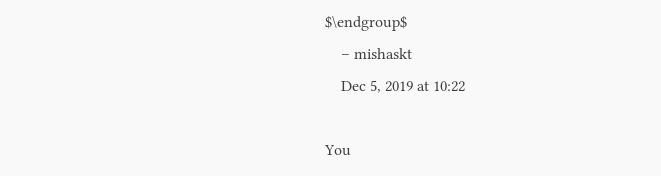$\endgroup$
    – mishaskt
    Dec 5, 2019 at 10:22

You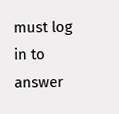must log in to answer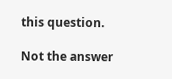this question.

Not the answer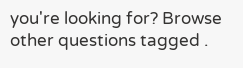you're looking for? Browse other questions tagged .